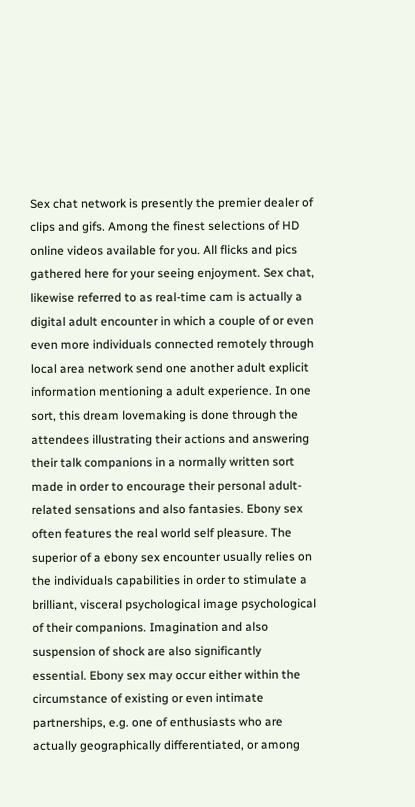Sex chat network is presently the premier dealer of clips and gifs. Among the finest selections of HD online videos available for you. All flicks and pics gathered here for your seeing enjoyment. Sex chat, likewise referred to as real-time cam is actually a digital adult encounter in which a couple of or even even more individuals connected remotely through local area network send one another adult explicit information mentioning a adult experience. In one sort, this dream lovemaking is done through the attendees illustrating their actions and answering their talk companions in a normally written sort made in order to encourage their personal adult-related sensations and also fantasies. Ebony sex often features the real world self pleasure. The superior of a ebony sex encounter usually relies on the individuals capabilities in order to stimulate a brilliant, visceral psychological image psychological of their companions. Imagination and also suspension of shock are also significantly essential. Ebony sex may occur either within the circumstance of existing or even intimate partnerships, e.g. one of enthusiasts who are actually geographically differentiated, or among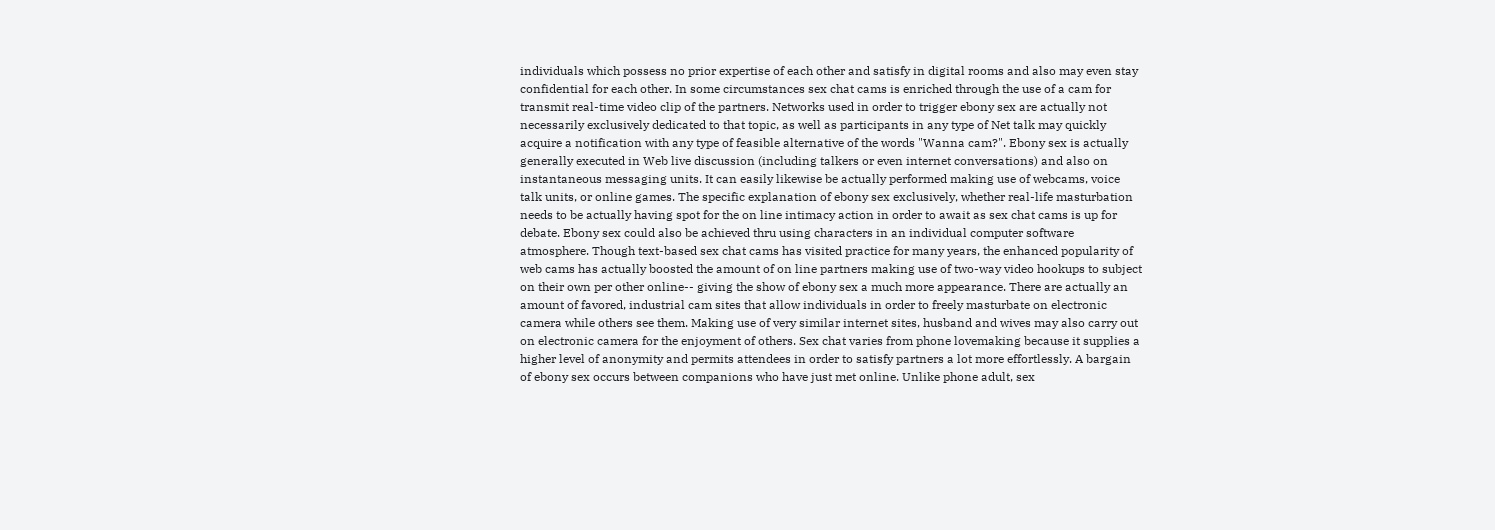individuals which possess no prior expertise of each other and satisfy in digital rooms and also may even stay confidential for each other. In some circumstances sex chat cams is enriched through the use of a cam for transmit real-time video clip of the partners. Networks used in order to trigger ebony sex are actually not necessarily exclusively dedicated to that topic, as well as participants in any type of Net talk may quickly acquire a notification with any type of feasible alternative of the words "Wanna cam?". Ebony sex is actually generally executed in Web live discussion (including talkers or even internet conversations) and also on instantaneous messaging units. It can easily likewise be actually performed making use of webcams, voice talk units, or online games. The specific explanation of ebony sex exclusively, whether real-life masturbation needs to be actually having spot for the on line intimacy action in order to await as sex chat cams is up for debate. Ebony sex could also be achieved thru using characters in an individual computer software atmosphere. Though text-based sex chat cams has visited practice for many years, the enhanced popularity of web cams has actually boosted the amount of on line partners making use of two-way video hookups to subject on their own per other online-- giving the show of ebony sex a much more appearance. There are actually an amount of favored, industrial cam sites that allow individuals in order to freely masturbate on electronic camera while others see them. Making use of very similar internet sites, husband and wives may also carry out on electronic camera for the enjoyment of others. Sex chat varies from phone lovemaking because it supplies a higher level of anonymity and permits attendees in order to satisfy partners a lot more effortlessly. A bargain of ebony sex occurs between companions who have just met online. Unlike phone adult, sex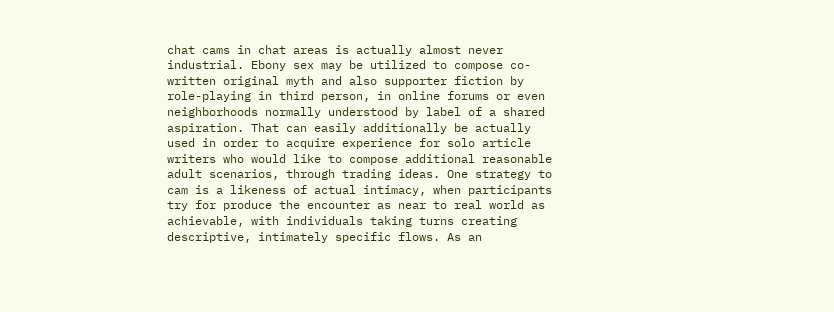chat cams in chat areas is actually almost never industrial. Ebony sex may be utilized to compose co-written original myth and also supporter fiction by role-playing in third person, in online forums or even neighborhoods normally understood by label of a shared aspiration. That can easily additionally be actually used in order to acquire experience for solo article writers who would like to compose additional reasonable adult scenarios, through trading ideas. One strategy to cam is a likeness of actual intimacy, when participants try for produce the encounter as near to real world as achievable, with individuals taking turns creating descriptive, intimately specific flows. As an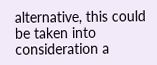alternative, this could be taken into consideration a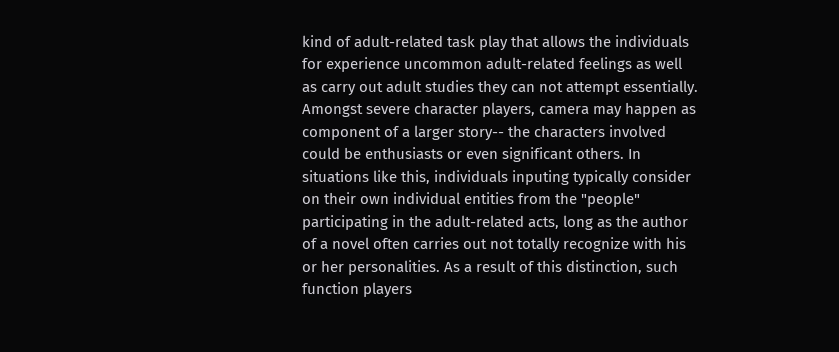kind of adult-related task play that allows the individuals for experience uncommon adult-related feelings as well as carry out adult studies they can not attempt essentially. Amongst severe character players, camera may happen as component of a larger story-- the characters involved could be enthusiasts or even significant others. In situations like this, individuals inputing typically consider on their own individual entities from the "people" participating in the adult-related acts, long as the author of a novel often carries out not totally recognize with his or her personalities. As a result of this distinction, such function players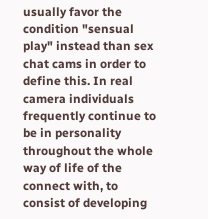usually favor the condition "sensual play" instead than sex chat cams in order to define this. In real camera individuals frequently continue to be in personality throughout the whole way of life of the connect with, to consist of developing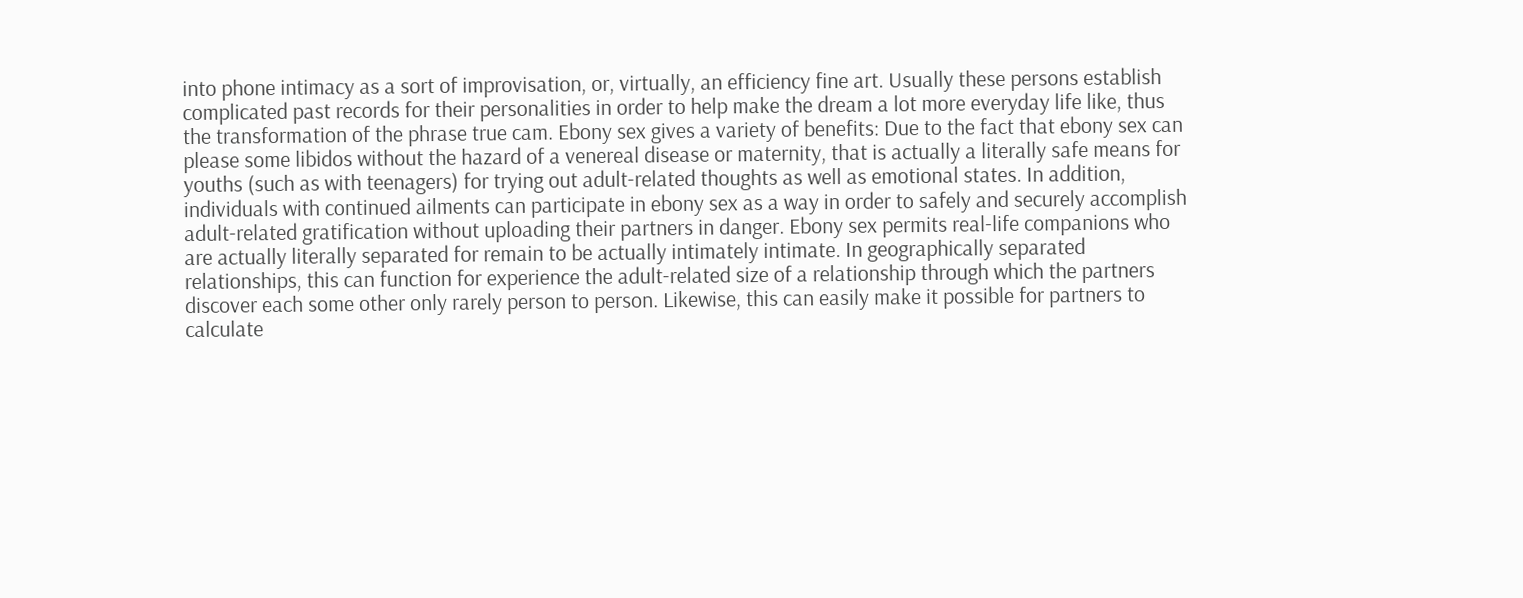into phone intimacy as a sort of improvisation, or, virtually, an efficiency fine art. Usually these persons establish complicated past records for their personalities in order to help make the dream a lot more everyday life like, thus the transformation of the phrase true cam. Ebony sex gives a variety of benefits: Due to the fact that ebony sex can please some libidos without the hazard of a venereal disease or maternity, that is actually a literally safe means for youths (such as with teenagers) for trying out adult-related thoughts as well as emotional states. In addition, individuals with continued ailments can participate in ebony sex as a way in order to safely and securely accomplish adult-related gratification without uploading their partners in danger. Ebony sex permits real-life companions who are actually literally separated for remain to be actually intimately intimate. In geographically separated relationships, this can function for experience the adult-related size of a relationship through which the partners discover each some other only rarely person to person. Likewise, this can easily make it possible for partners to calculate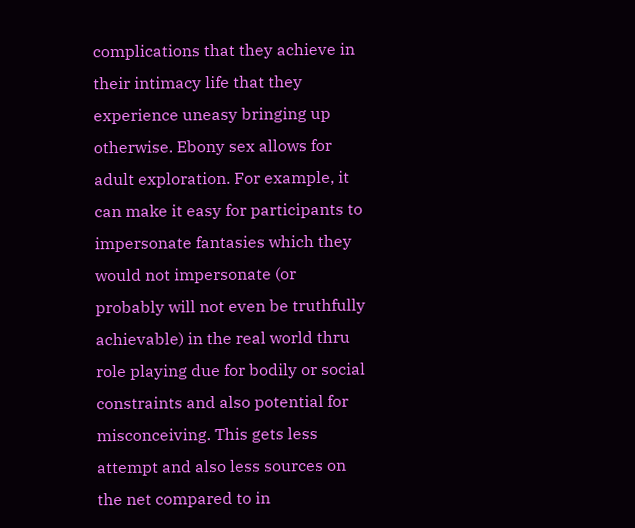complications that they achieve in their intimacy life that they experience uneasy bringing up otherwise. Ebony sex allows for adult exploration. For example, it can make it easy for participants to impersonate fantasies which they would not impersonate (or probably will not even be truthfully achievable) in the real world thru role playing due for bodily or social constraints and also potential for misconceiving. This gets less attempt and also less sources on the net compared to in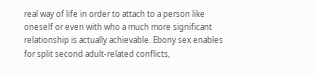real way of life in order to attach to a person like oneself or even with who a much more significant relationship is actually achievable. Ebony sex enables for split second adult-related conflicts,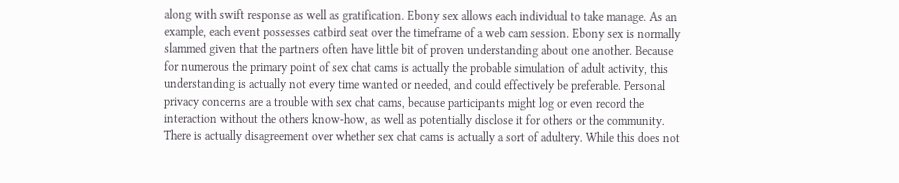along with swift response as well as gratification. Ebony sex allows each individual to take manage. As an example, each event possesses catbird seat over the timeframe of a web cam session. Ebony sex is normally slammed given that the partners often have little bit of proven understanding about one another. Because for numerous the primary point of sex chat cams is actually the probable simulation of adult activity, this understanding is actually not every time wanted or needed, and could effectively be preferable. Personal privacy concerns are a trouble with sex chat cams, because participants might log or even record the interaction without the others know-how, as well as potentially disclose it for others or the community. There is actually disagreement over whether sex chat cams is actually a sort of adultery. While this does not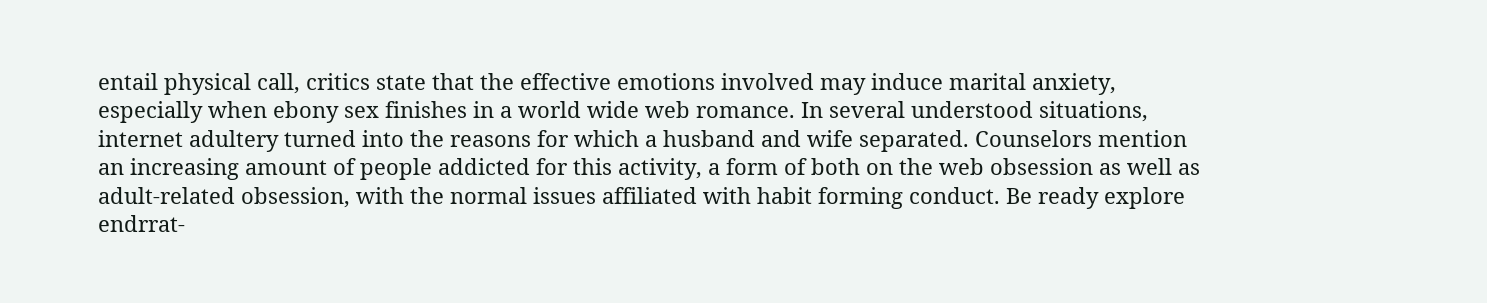entail physical call, critics state that the effective emotions involved may induce marital anxiety, especially when ebony sex finishes in a world wide web romance. In several understood situations, internet adultery turned into the reasons for which a husband and wife separated. Counselors mention an increasing amount of people addicted for this activity, a form of both on the web obsession as well as adult-related obsession, with the normal issues affiliated with habit forming conduct. Be ready explore endrrat-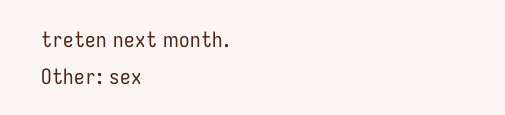treten next month.
Other: sex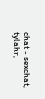chat - sexchat, tylahr,